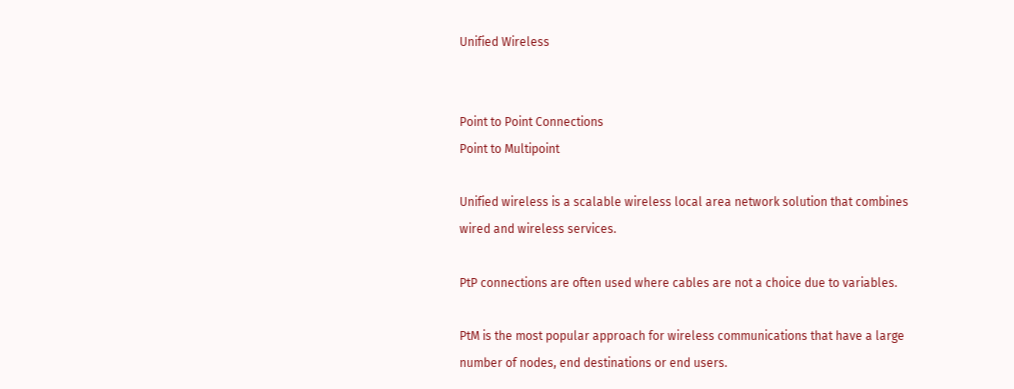Unified Wireless


Point to Point Connections
Point to Multipoint

Unified wireless is a scalable wireless local area network solution that combines wired and wireless services.

PtP connections are often used where cables are not a choice due to variables.

PtM is the most popular approach for wireless communications that have a large number of nodes, end destinations or end users.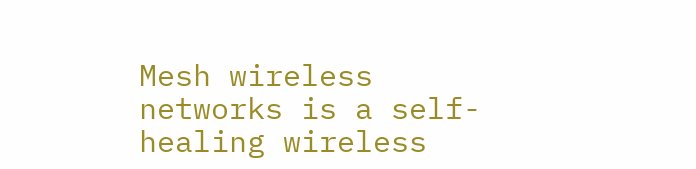Mesh wireless networks is a self-healing wireless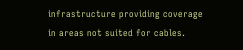infrastructure providing coverage in areas not suited for cables.